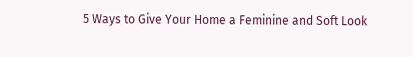5 Ways to Give Your Home a Feminine and Soft Look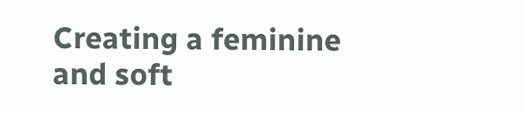Creating a feminine and soft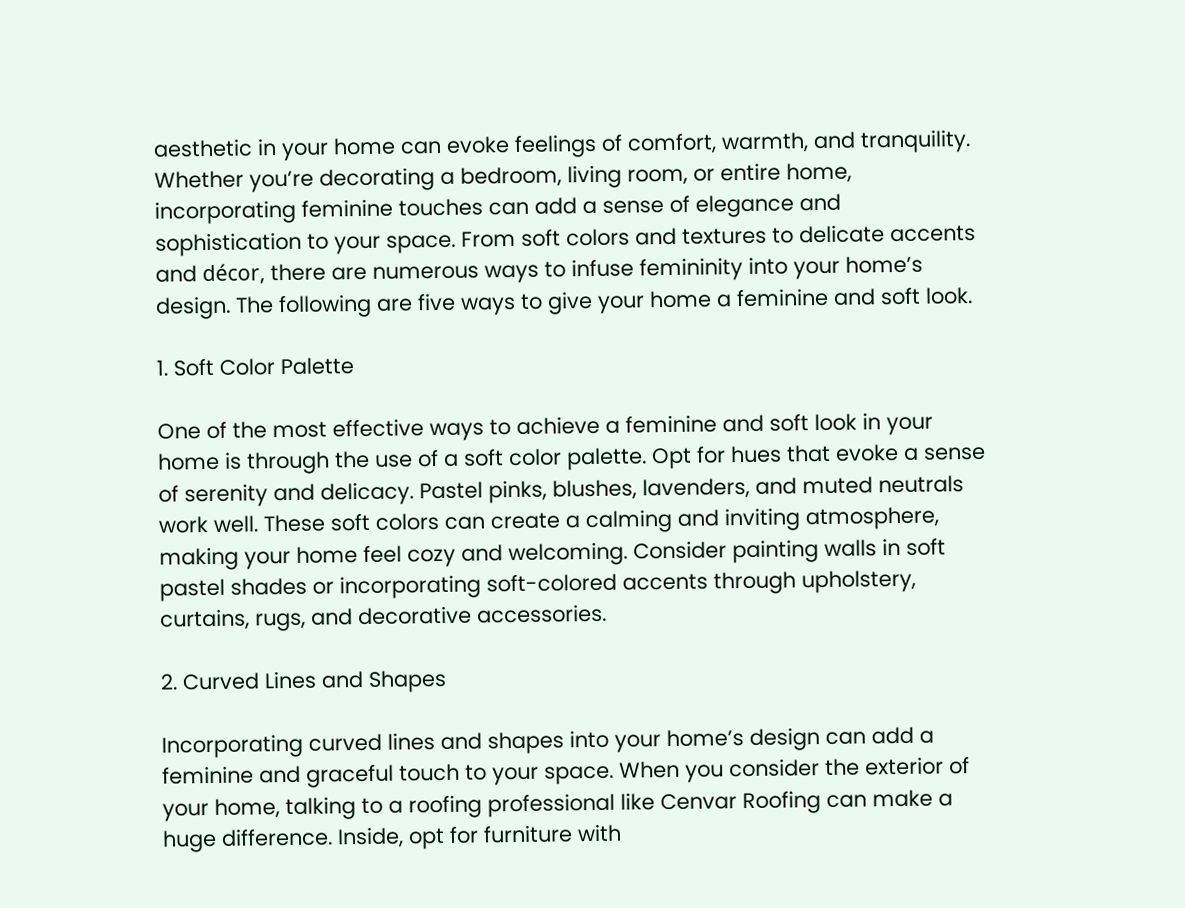aesthetic in your home can evoke feelings of comfort, warmth, and tranquility. Whether you’re decorating a bedroom, living room, or entire home, incorporating feminine touches can add a sense of elegance and sophistication to your space. From soft colors and textures to delicate accents and décor, there are numerous ways to infuse femininity into your home’s design. The following are five ways to give your home a feminine and soft look.

1. Soft Color Palette

One of the most effective ways to achieve a feminine and soft look in your home is through the use of a soft color palette. Opt for hues that evoke a sense of serenity and delicacy. Pastel pinks, blushes, lavenders, and muted neutrals work well. These soft colors can create a calming and inviting atmosphere, making your home feel cozy and welcoming. Consider painting walls in soft pastel shades or incorporating soft-colored accents through upholstery, curtains, rugs, and decorative accessories.

2. Curved Lines and Shapes

Incorporating curved lines and shapes into your home’s design can add a feminine and graceful touch to your space. When you consider the exterior of your home, talking to a roofing professional like Cenvar Roofing can make a huge difference. Inside, opt for furniture with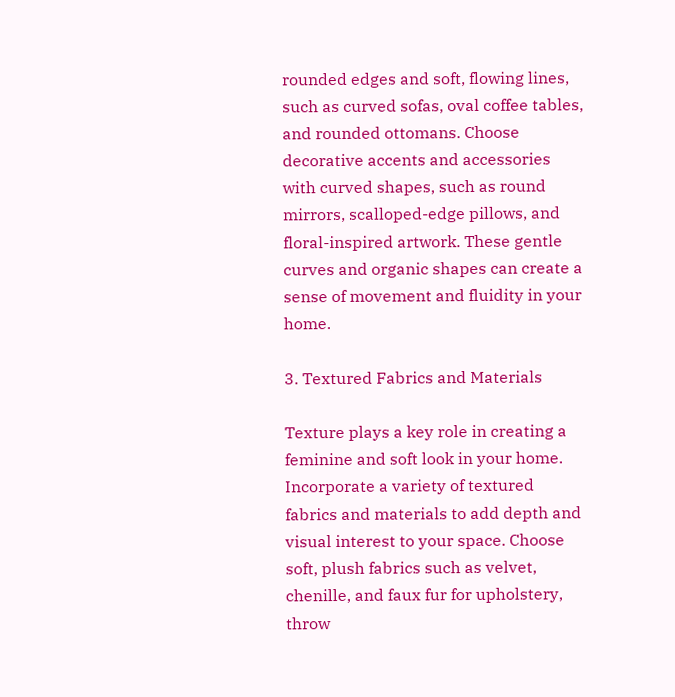rounded edges and soft, flowing lines, such as curved sofas, oval coffee tables, and rounded ottomans. Choose decorative accents and accessories with curved shapes, such as round mirrors, scalloped-edge pillows, and floral-inspired artwork. These gentle curves and organic shapes can create a sense of movement and fluidity in your home.

3. Textured Fabrics and Materials

Texture plays a key role in creating a feminine and soft look in your home. Incorporate a variety of textured fabrics and materials to add depth and visual interest to your space. Choose soft, plush fabrics such as velvet, chenille, and faux fur for upholstery, throw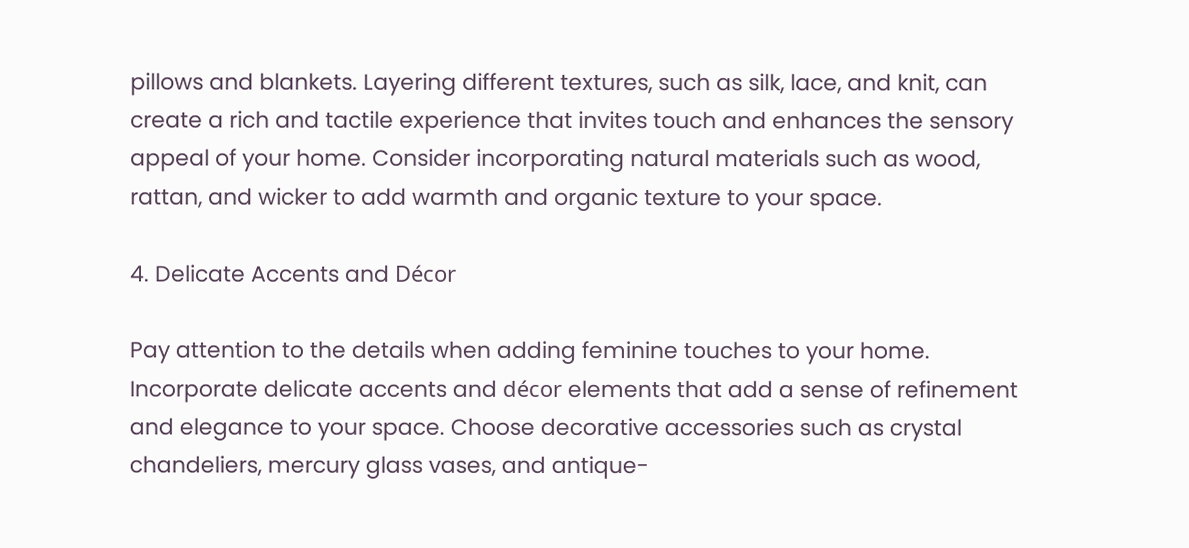pillows and blankets. Layering different textures, such as silk, lace, and knit, can create a rich and tactile experience that invites touch and enhances the sensory appeal of your home. Consider incorporating natural materials such as wood, rattan, and wicker to add warmth and organic texture to your space.

4. Delicate Accents and Décor

Pay attention to the details when adding feminine touches to your home. Incorporate delicate accents and décor elements that add a sense of refinement and elegance to your space. Choose decorative accessories such as crystal chandeliers, mercury glass vases, and antique-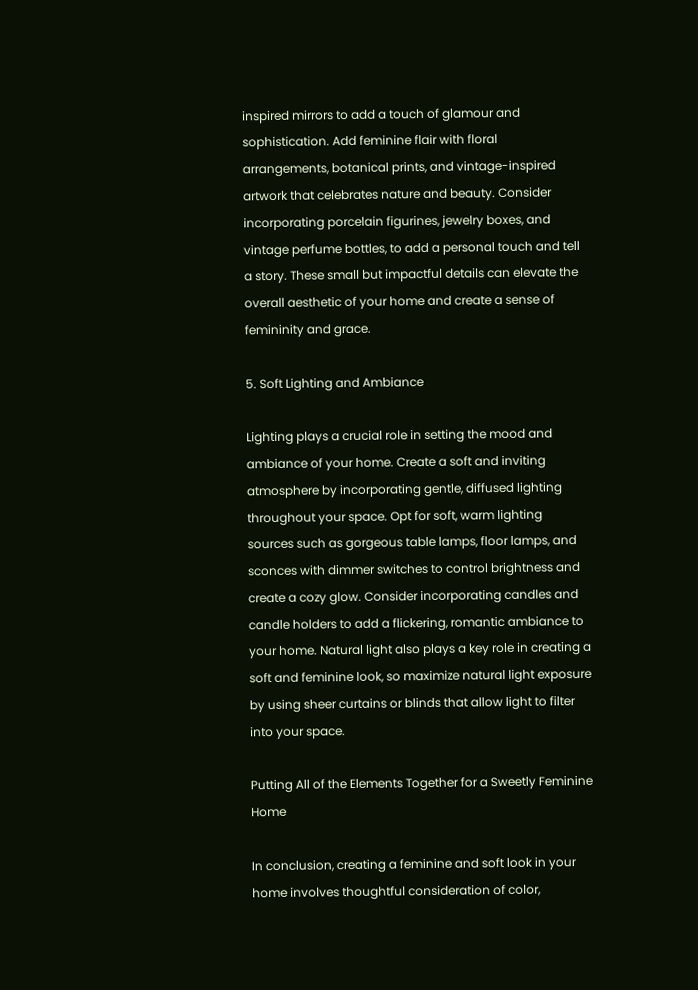inspired mirrors to add a touch of glamour and sophistication. Add feminine flair with floral arrangements, botanical prints, and vintage-inspired artwork that celebrates nature and beauty. Consider incorporating porcelain figurines, jewelry boxes, and vintage perfume bottles, to add a personal touch and tell a story. These small but impactful details can elevate the overall aesthetic of your home and create a sense of femininity and grace.

5. Soft Lighting and Ambiance

Lighting plays a crucial role in setting the mood and ambiance of your home. Create a soft and inviting atmosphere by incorporating gentle, diffused lighting throughout your space. Opt for soft, warm lighting sources such as gorgeous table lamps, floor lamps, and sconces with dimmer switches to control brightness and create a cozy glow. Consider incorporating candles and candle holders to add a flickering, romantic ambiance to your home. Natural light also plays a key role in creating a soft and feminine look, so maximize natural light exposure by using sheer curtains or blinds that allow light to filter into your space.

Putting All of the Elements Together for a Sweetly Feminine Home

In conclusion, creating a feminine and soft look in your home involves thoughtful consideration of color,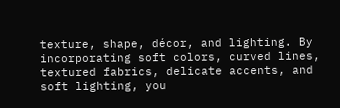texture, shape, décor, and lighting. By incorporating soft colors, curved lines, textured fabrics, delicate accents, and soft lighting, you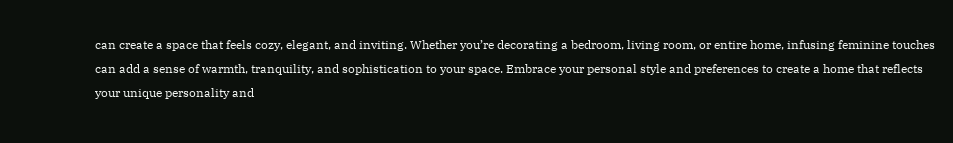can create a space that feels cozy, elegant, and inviting. Whether you’re decorating a bedroom, living room, or entire home, infusing feminine touches can add a sense of warmth, tranquility, and sophistication to your space. Embrace your personal style and preferences to create a home that reflects your unique personality and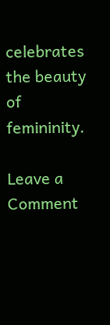celebrates the beauty of femininity.

Leave a Comment